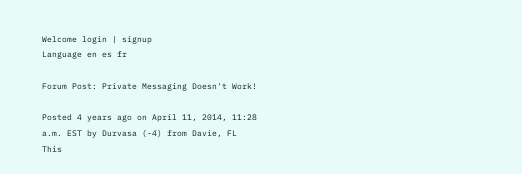Welcome login | signup
Language en es fr

Forum Post: Private Messaging Doesn't Work!

Posted 4 years ago on April 11, 2014, 11:28 a.m. EST by Durvasa (-4) from Davie, FL
This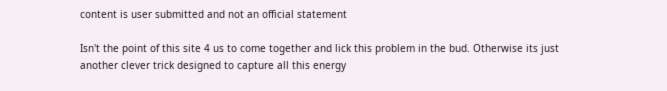content is user submitted and not an official statement

Isn't the point of this site 4 us to come together and lick this problem in the bud. Otherwise its just another clever trick designed to capture all this energy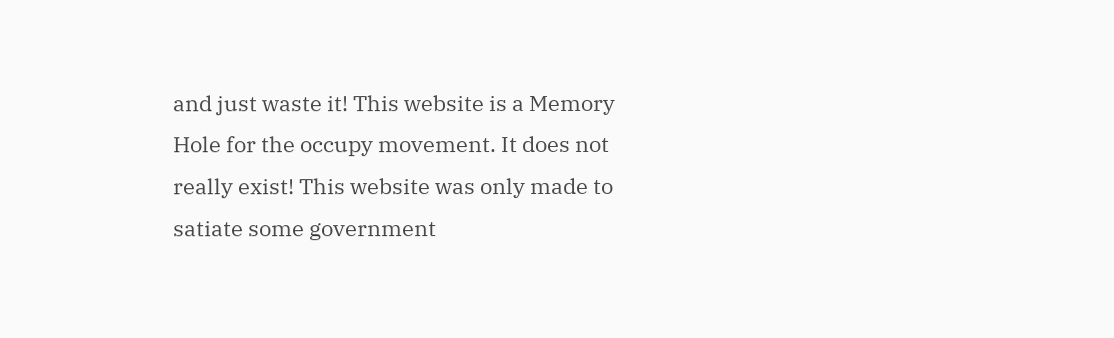and just waste it! This website is a Memory Hole for the occupy movement. It does not really exist! This website was only made to satiate some government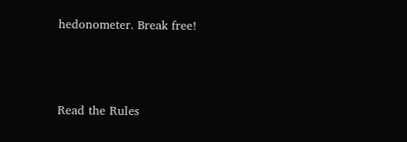hedonometer. Break free!



Read the Rules